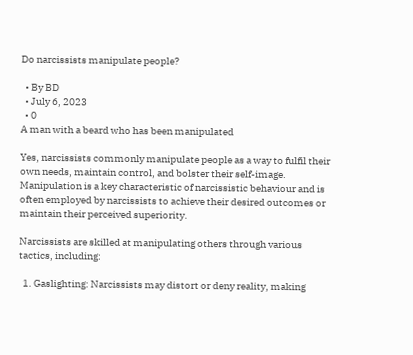Do narcissists manipulate people?

  • By BD
  • July 6, 2023
  • 0
A man with a beard who has been manipulated

Yes, narcissists commonly manipulate people as a way to fulfil their own needs, maintain control, and bolster their self-image. Manipulation is a key characteristic of narcissistic behaviour and is often employed by narcissists to achieve their desired outcomes or maintain their perceived superiority.

Narcissists are skilled at manipulating others through various tactics, including:

  1. Gaslighting: Narcissists may distort or deny reality, making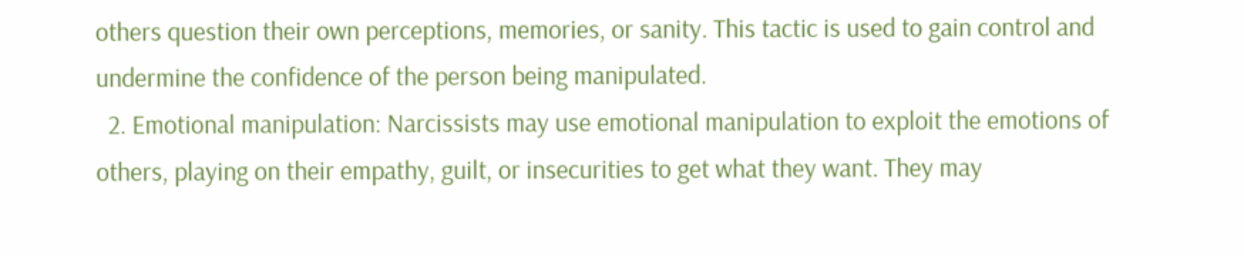others question their own perceptions, memories, or sanity. This tactic is used to gain control and undermine the confidence of the person being manipulated.
  2. Emotional manipulation: Narcissists may use emotional manipulation to exploit the emotions of others, playing on their empathy, guilt, or insecurities to get what they want. They may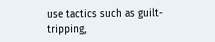use tactics such as guilt-tripping,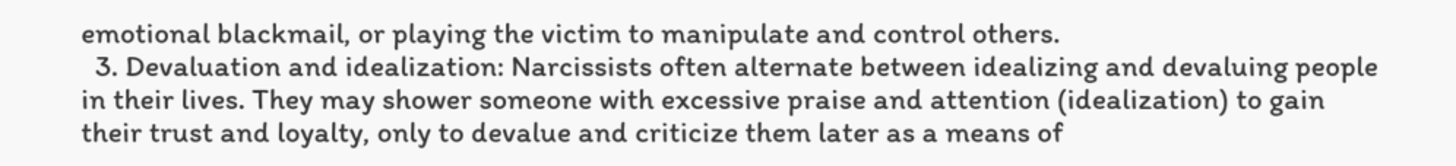emotional blackmail, or playing the victim to manipulate and control others.
  3. Devaluation and idealization: Narcissists often alternate between idealizing and devaluing people in their lives. They may shower someone with excessive praise and attention (idealization) to gain their trust and loyalty, only to devalue and criticize them later as a means of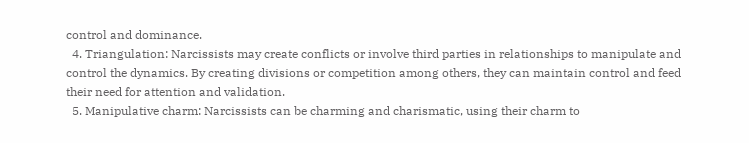control and dominance.
  4. Triangulation: Narcissists may create conflicts or involve third parties in relationships to manipulate and control the dynamics. By creating divisions or competition among others, they can maintain control and feed their need for attention and validation.
  5. Manipulative charm: Narcissists can be charming and charismatic, using their charm to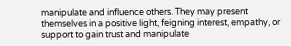manipulate and influence others. They may present themselves in a positive light, feigning interest, empathy, or support to gain trust and manipulate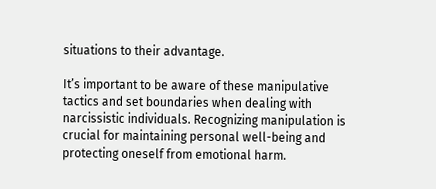situations to their advantage.

It’s important to be aware of these manipulative tactics and set boundaries when dealing with narcissistic individuals. Recognizing manipulation is crucial for maintaining personal well-being and protecting oneself from emotional harm.